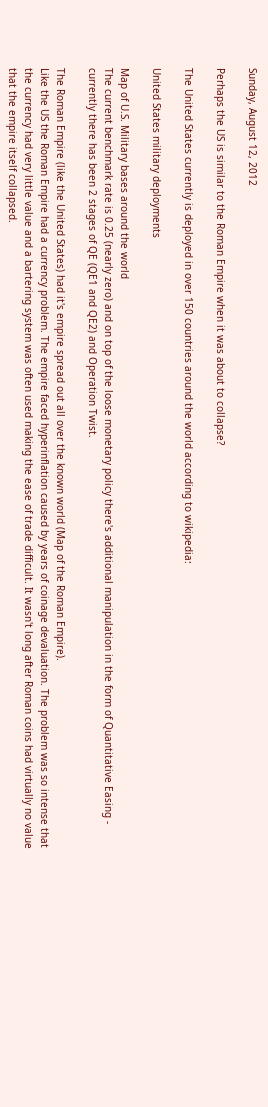Sunday, August 12, 2012

Perhaps the US is similar to the Roman Empire when it was about to collapse?

The United States currently is deployed in over 150 countries around the world according to wikipedia:

United States military deployments

Map of U.S. Military bases around the world
The current benchmark rate is 0.25 (nearly zero) and on top of the loose monetary policy there's additional manipulation in the form of Quantitative Easing - currently there has been 2 stages of QE (QE1 and QE2) and Operation Twist.

The Roman Empire (like the United States) had it's empire spread out all over the known world (Map of the Roman Empire).
Like the US the Roman Empire had a currency problem. The empire faced hyperinflation caused by years of coinage devaluation. The problem was so intense that the currency had very little value and a bartering system was often used making the ease of trade difficult. It wasn't long after Roman coins had virtually no value that the empire itself collapsed.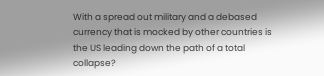With a spread out military and a debased currency that is mocked by other countries is the US leading down the path of a total collapse?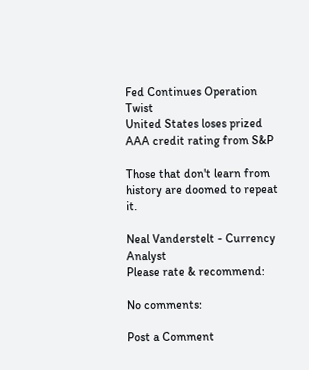Fed Continues Operation Twist
United States loses prized AAA credit rating from S&P

Those that don't learn from history are doomed to repeat it.

Neal Vanderstelt - Currency Analyst
Please rate & recommend:

No comments:

Post a Comment